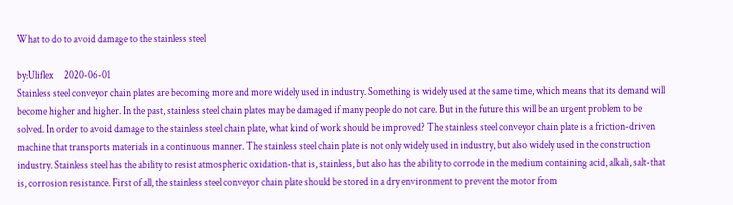What to do to avoid damage to the stainless steel

by:Uliflex     2020-06-01
Stainless steel conveyor chain plates are becoming more and more widely used in industry. Something is widely used at the same time, which means that its demand will become higher and higher. In the past, stainless steel chain plates may be damaged if many people do not care. But in the future this will be an urgent problem to be solved. In order to avoid damage to the stainless steel chain plate, what kind of work should be improved? The stainless steel conveyor chain plate is a friction-driven machine that transports materials in a continuous manner. The stainless steel chain plate is not only widely used in industry, but also widely used in the construction industry. Stainless steel has the ability to resist atmospheric oxidation-that is, stainless, but also has the ability to corrode in the medium containing acid, alkali, salt-that is, corrosion resistance. First of all, the stainless steel conveyor chain plate should be stored in a dry environment to prevent the motor from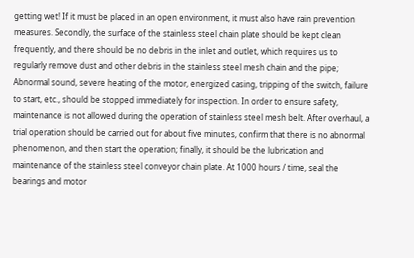getting wet! If it must be placed in an open environment, it must also have rain prevention measures. Secondly, the surface of the stainless steel chain plate should be kept clean frequently, and there should be no debris in the inlet and outlet, which requires us to regularly remove dust and other debris in the stainless steel mesh chain and the pipe; Abnormal sound, severe heating of the motor, energized casing, tripping of the switch, failure to start, etc., should be stopped immediately for inspection. In order to ensure safety, maintenance is not allowed during the operation of stainless steel mesh belt. After overhaul, a trial operation should be carried out for about five minutes, confirm that there is no abnormal phenomenon, and then start the operation; finally, it should be the lubrication and maintenance of the stainless steel conveyor chain plate. At 1000 hours / time, seal the bearings and motor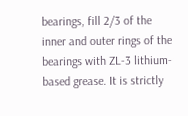bearings, fill 2/3 of the inner and outer rings of the bearings with ZL-3 lithium-based grease. It is strictly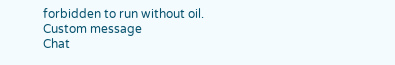forbidden to run without oil.
Custom message
Chat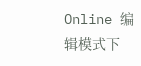Online 编辑模式下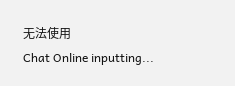无法使用
Chat Online inputting...